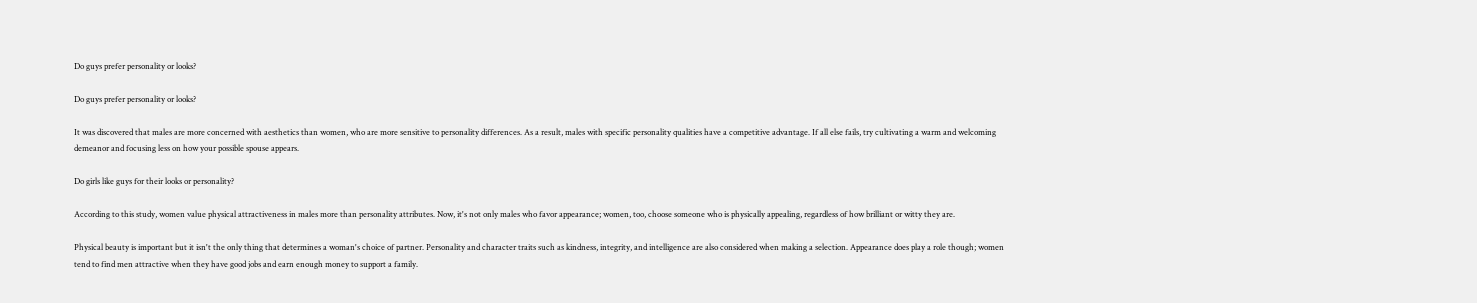Do guys prefer personality or looks?

Do guys prefer personality or looks?

It was discovered that males are more concerned with aesthetics than women, who are more sensitive to personality differences. As a result, males with specific personality qualities have a competitive advantage. If all else fails, try cultivating a warm and welcoming demeanor and focusing less on how your possible spouse appears.

Do girls like guys for their looks or personality?

According to this study, women value physical attractiveness in males more than personality attributes. Now, it's not only males who favor appearance; women, too, choose someone who is physically appealing, regardless of how brilliant or witty they are.

Physical beauty is important but it isn't the only thing that determines a woman's choice of partner. Personality and character traits such as kindness, integrity, and intelligence are also considered when making a selection. Appearance does play a role though; women tend to find men attractive when they have good jobs and earn enough money to support a family.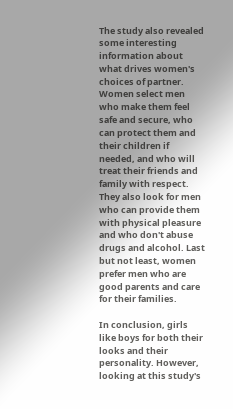The study also revealed some interesting information about what drives women's choices of partner. Women select men who make them feel safe and secure, who can protect them and their children if needed, and who will treat their friends and family with respect. They also look for men who can provide them with physical pleasure and who don't abuse drugs and alcohol. Last but not least, women prefer men who are good parents and care for their families.

In conclusion, girls like boys for both their looks and their personality. However, looking at this study's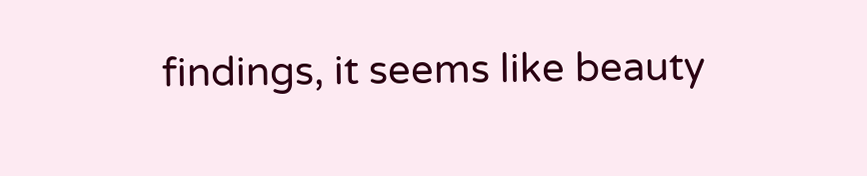findings, it seems like beauty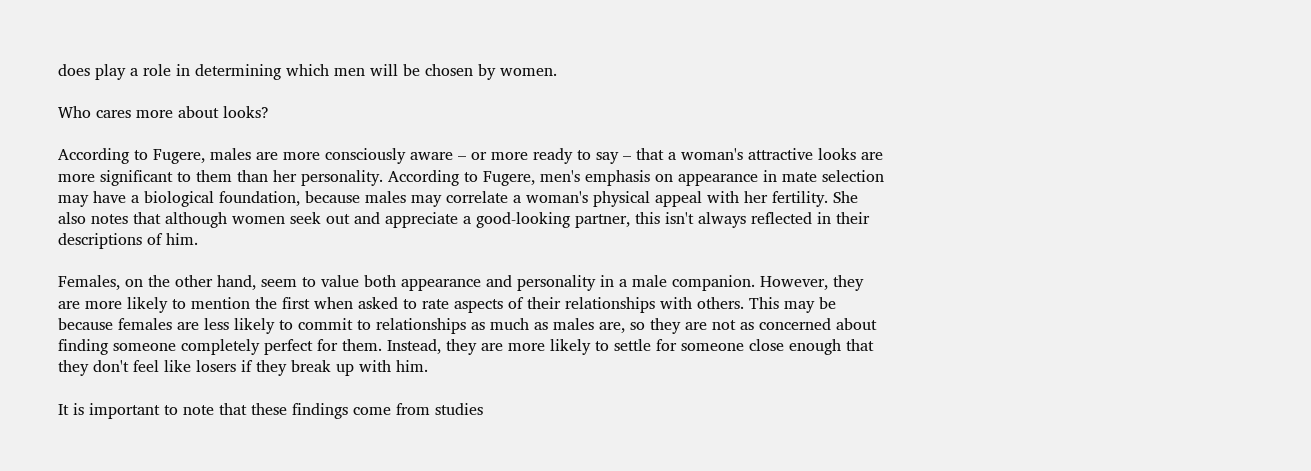does play a role in determining which men will be chosen by women.

Who cares more about looks?

According to Fugere, males are more consciously aware – or more ready to say – that a woman's attractive looks are more significant to them than her personality. According to Fugere, men's emphasis on appearance in mate selection may have a biological foundation, because males may correlate a woman's physical appeal with her fertility. She also notes that although women seek out and appreciate a good-looking partner, this isn't always reflected in their descriptions of him.

Females, on the other hand, seem to value both appearance and personality in a male companion. However, they are more likely to mention the first when asked to rate aspects of their relationships with others. This may be because females are less likely to commit to relationships as much as males are, so they are not as concerned about finding someone completely perfect for them. Instead, they are more likely to settle for someone close enough that they don't feel like losers if they break up with him.

It is important to note that these findings come from studies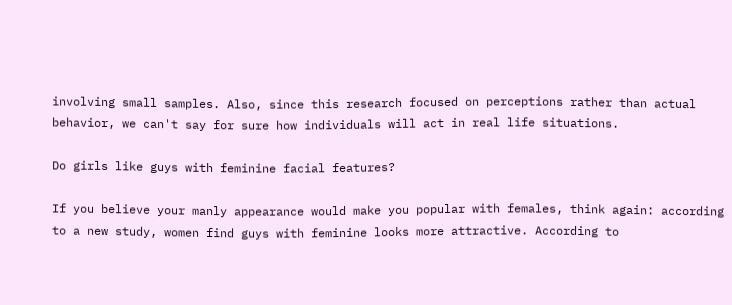involving small samples. Also, since this research focused on perceptions rather than actual behavior, we can't say for sure how individuals will act in real life situations.

Do girls like guys with feminine facial features?

If you believe your manly appearance would make you popular with females, think again: according to a new study, women find guys with feminine looks more attractive. According to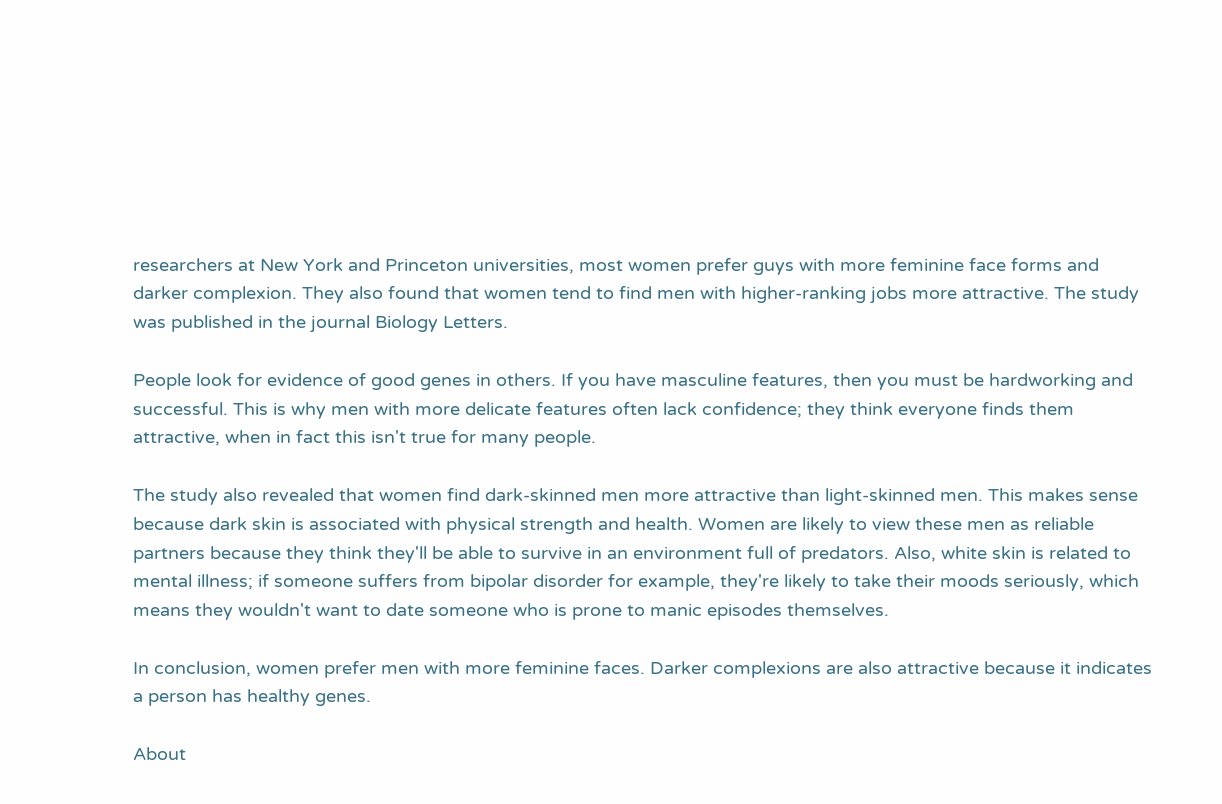researchers at New York and Princeton universities, most women prefer guys with more feminine face forms and darker complexion. They also found that women tend to find men with higher-ranking jobs more attractive. The study was published in the journal Biology Letters.

People look for evidence of good genes in others. If you have masculine features, then you must be hardworking and successful. This is why men with more delicate features often lack confidence; they think everyone finds them attractive, when in fact this isn't true for many people.

The study also revealed that women find dark-skinned men more attractive than light-skinned men. This makes sense because dark skin is associated with physical strength and health. Women are likely to view these men as reliable partners because they think they'll be able to survive in an environment full of predators. Also, white skin is related to mental illness; if someone suffers from bipolar disorder for example, they're likely to take their moods seriously, which means they wouldn't want to date someone who is prone to manic episodes themselves.

In conclusion, women prefer men with more feminine faces. Darker complexions are also attractive because it indicates a person has healthy genes.

About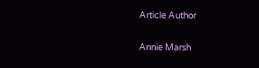Article Author

Annie Marsh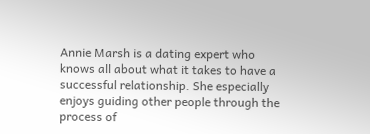Annie Marsh is a dating expert who knows all about what it takes to have a successful relationship. She especially enjoys guiding other people through the process of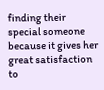finding their special someone because it gives her great satisfaction to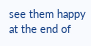see them happy at the end of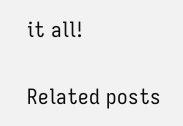it all!

Related posts